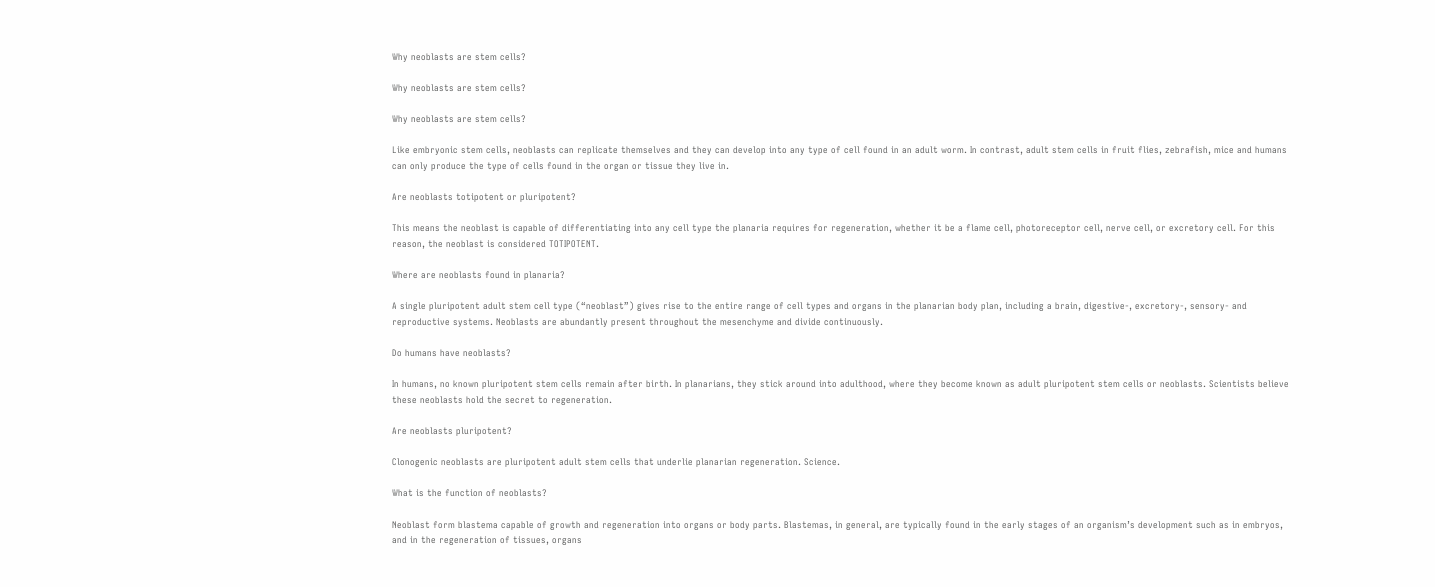Why neoblasts are stem cells?

Why neoblasts are stem cells?

Why neoblasts are stem cells?

Like embryonic stem cells, neoblasts can replicate themselves and they can develop into any type of cell found in an adult worm. In contrast, adult stem cells in fruit flies, zebrafish, mice and humans can only produce the type of cells found in the organ or tissue they live in.

Are neoblasts totipotent or pluripotent?

This means the neoblast is capable of differentiating into any cell type the planaria requires for regeneration, whether it be a flame cell, photoreceptor cell, nerve cell, or excretory cell. For this reason, the neoblast is considered TOTIPOTENT.

Where are neoblasts found in planaria?

A single pluripotent adult stem cell type (“neoblast”) gives rise to the entire range of cell types and organs in the planarian body plan, including a brain, digestive-, excretory-, sensory- and reproductive systems. Neoblasts are abundantly present throughout the mesenchyme and divide continuously.

Do humans have neoblasts?

In humans, no known pluripotent stem cells remain after birth. In planarians, they stick around into adulthood, where they become known as adult pluripotent stem cells or neoblasts. Scientists believe these neoblasts hold the secret to regeneration.

Are neoblasts pluripotent?

Clonogenic neoblasts are pluripotent adult stem cells that underlie planarian regeneration. Science.

What is the function of neoblasts?

Neoblast form blastema capable of growth and regeneration into organs or body parts. Blastemas, in general, are typically found in the early stages of an organism’s development such as in embryos, and in the regeneration of tissues, organs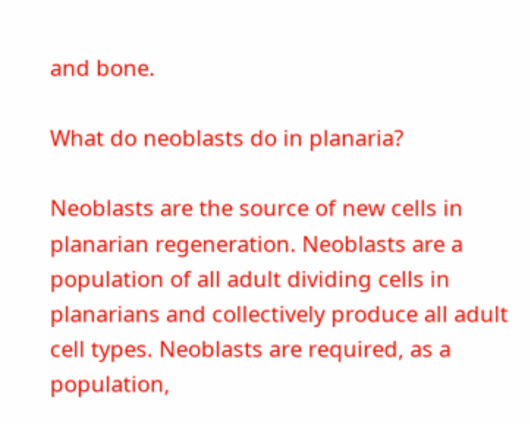and bone.

What do neoblasts do in planaria?

Neoblasts are the source of new cells in planarian regeneration. Neoblasts are a population of all adult dividing cells in planarians and collectively produce all adult cell types. Neoblasts are required, as a population,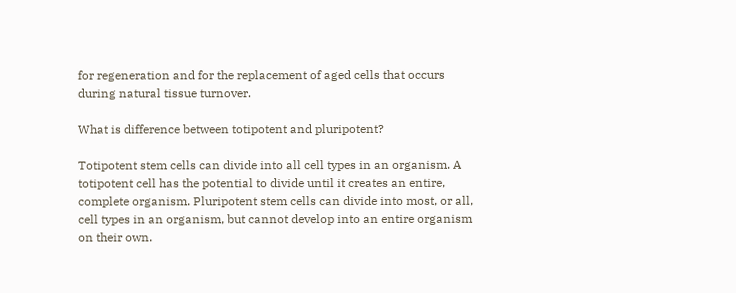for regeneration and for the replacement of aged cells that occurs during natural tissue turnover.

What is difference between totipotent and pluripotent?

Totipotent stem cells can divide into all cell types in an organism. A totipotent cell has the potential to divide until it creates an entire, complete organism. Pluripotent stem cells can divide into most, or all, cell types in an organism, but cannot develop into an entire organism on their own.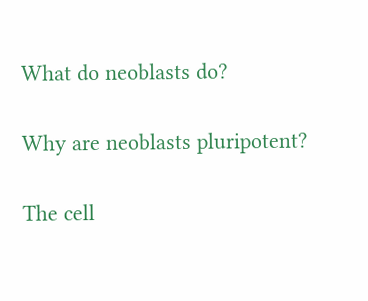What do neoblasts do?

Why are neoblasts pluripotent?

The cell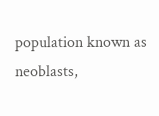population known as neoblasts,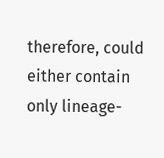therefore, could either contain only lineage-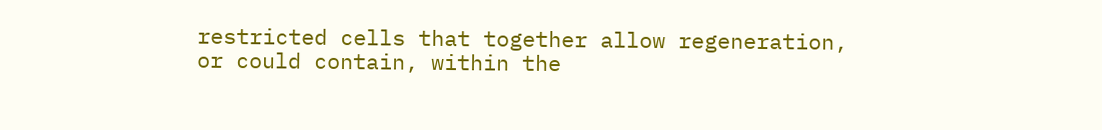restricted cells that together allow regeneration, or could contain, within the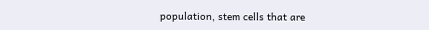population, stem cells that are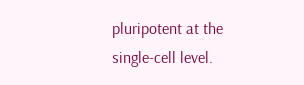pluripotent at the single-cell level.